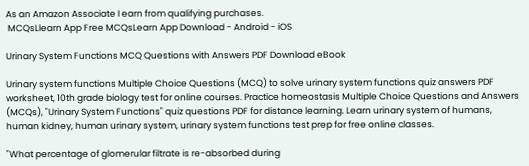As an Amazon Associate I earn from qualifying purchases.
 MCQsLlearn App Free MCQsLearn App Download - Android - iOS

Urinary System Functions MCQ Questions with Answers PDF Download eBook

Urinary system functions Multiple Choice Questions (MCQ) to solve urinary system functions quiz answers PDF worksheet, 10th grade biology test for online courses. Practice homeostasis Multiple Choice Questions and Answers (MCQs), "Urinary System Functions" quiz questions PDF for distance learning. Learn urinary system of humans, human kidney, human urinary system, urinary system functions test prep for free online classes.

"What percentage of glomerular filtrate is re-absorbed during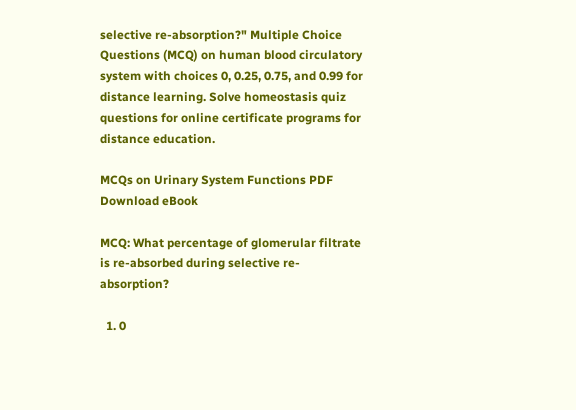selective re-absorption?" Multiple Choice Questions (MCQ) on human blood circulatory system with choices 0, 0.25, 0.75, and 0.99 for distance learning. Solve homeostasis quiz questions for online certificate programs for distance education.

MCQs on Urinary System Functions PDF Download eBook

MCQ: What percentage of glomerular filtrate is re-absorbed during selective re-absorption?

  1. 0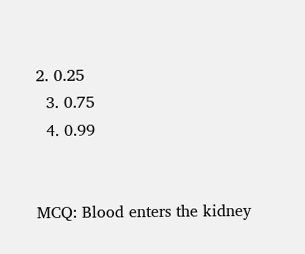2. 0.25
  3. 0.75
  4. 0.99


MCQ: Blood enters the kidney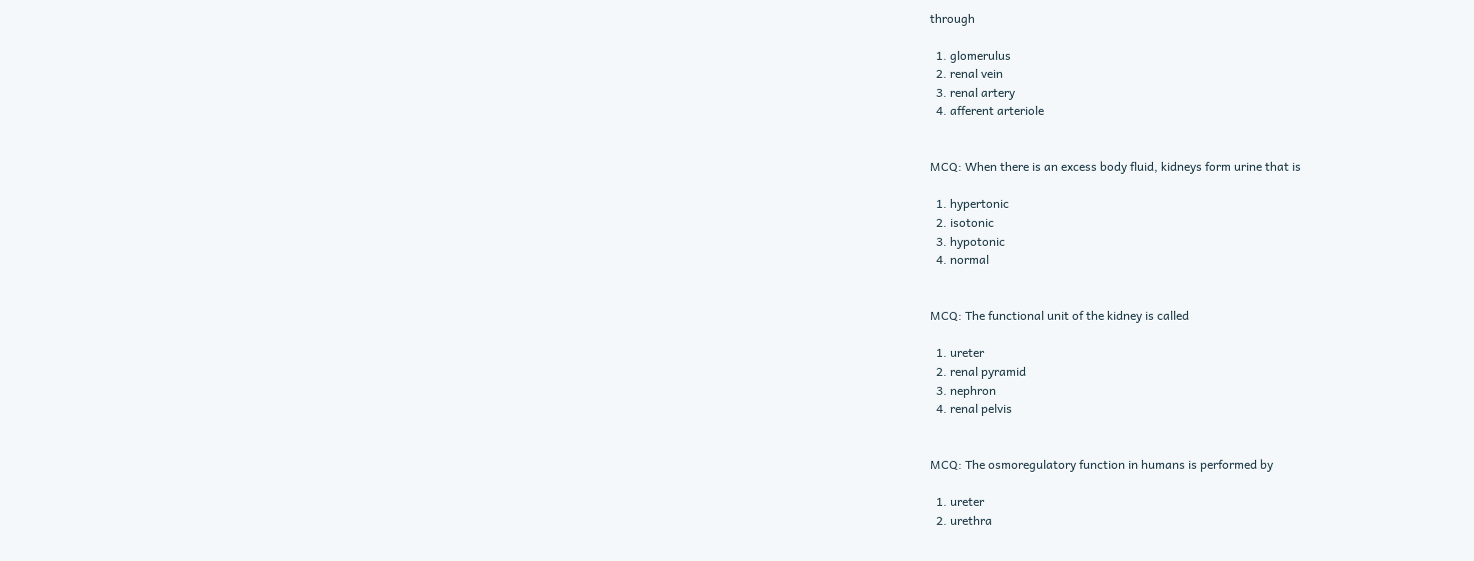through

  1. glomerulus
  2. renal vein
  3. renal artery
  4. afferent arteriole


MCQ: When there is an excess body fluid, kidneys form urine that is

  1. hypertonic
  2. isotonic
  3. hypotonic
  4. normal


MCQ: The functional unit of the kidney is called

  1. ureter
  2. renal pyramid
  3. nephron
  4. renal pelvis


MCQ: The osmoregulatory function in humans is performed by

  1. ureter
  2. urethra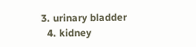3. urinary bladder
  4. kidney